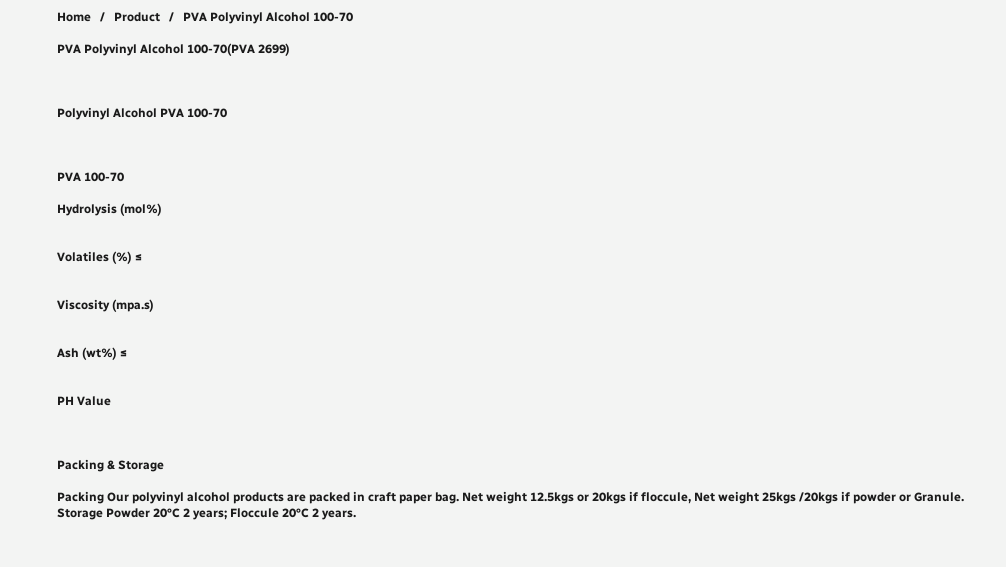Home   /   Product   /   PVA Polyvinyl Alcohol 100-70

PVA Polyvinyl Alcohol 100-70(PVA 2699)



Polyvinyl Alcohol PVA 100-70



PVA 100-70

Hydrolysis (mol%)


Volatiles (%) ≤


Viscosity (mpa.s)


Ash (wt%) ≤


PH Value



Packing & Storage

Packing Our polyvinyl alcohol products are packed in craft paper bag. Net weight 12.5kgs or 20kgs if floccule, Net weight 25kgs /20kgs if powder or Granule.
Storage Powder 20°C 2 years; Floccule 20°C 2 years.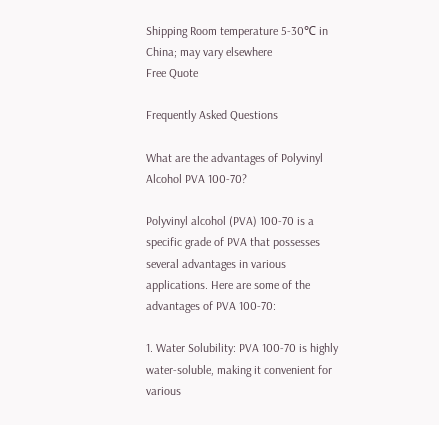Shipping Room temperature 5-30℃ in China; may vary elsewhere
Free Quote

Frequently Asked Questions

What are the advantages of Polyvinyl Alcohol PVA 100-70?

Polyvinyl alcohol (PVA) 100-70 is a specific grade of PVA that possesses several advantages in various applications. Here are some of the advantages of PVA 100-70:

1. Water Solubility: PVA 100-70 is highly water-soluble, making it convenient for various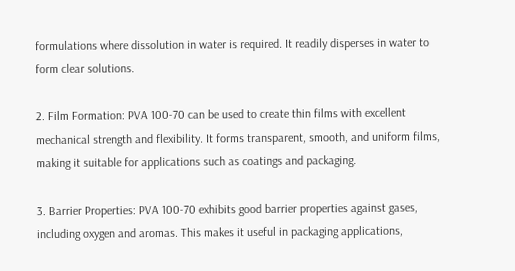formulations where dissolution in water is required. It readily disperses in water to form clear solutions.

2. Film Formation: PVA 100-70 can be used to create thin films with excellent mechanical strength and flexibility. It forms transparent, smooth, and uniform films, making it suitable for applications such as coatings and packaging.

3. Barrier Properties: PVA 100-70 exhibits good barrier properties against gases, including oxygen and aromas. This makes it useful in packaging applications,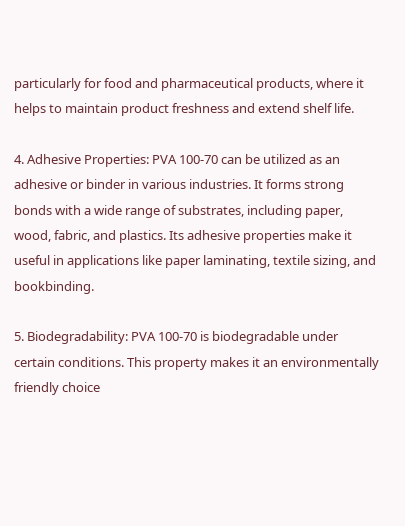particularly for food and pharmaceutical products, where it helps to maintain product freshness and extend shelf life.

4. Adhesive Properties: PVA 100-70 can be utilized as an adhesive or binder in various industries. It forms strong bonds with a wide range of substrates, including paper, wood, fabric, and plastics. Its adhesive properties make it useful in applications like paper laminating, textile sizing, and bookbinding.

5. Biodegradability: PVA 100-70 is biodegradable under certain conditions. This property makes it an environmentally friendly choice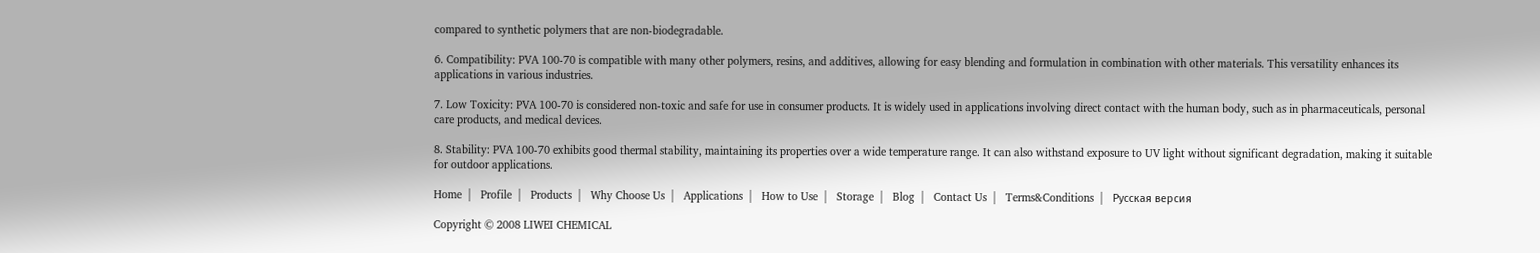compared to synthetic polymers that are non-biodegradable.

6. Compatibility: PVA 100-70 is compatible with many other polymers, resins, and additives, allowing for easy blending and formulation in combination with other materials. This versatility enhances its applications in various industries.

7. Low Toxicity: PVA 100-70 is considered non-toxic and safe for use in consumer products. It is widely used in applications involving direct contact with the human body, such as in pharmaceuticals, personal care products, and medical devices.

8. Stability: PVA 100-70 exhibits good thermal stability, maintaining its properties over a wide temperature range. It can also withstand exposure to UV light without significant degradation, making it suitable for outdoor applications.

Home  |   Profile  |   Products  |   Why Choose Us  |   Applications  |   How to Use  |   Storage  |   Blog  |   Contact Us  |   Terms&Conditions  |   Русская версия

Copyright © 2008 LIWEI CHEMICAL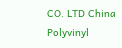CO. LTD China Polyvinyl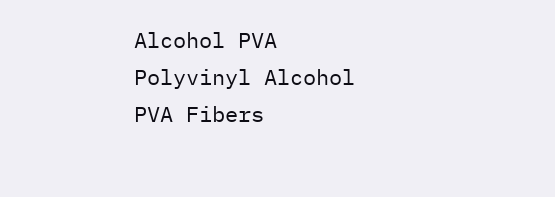Alcohol PVA Polyvinyl Alcohol PVA Fibers